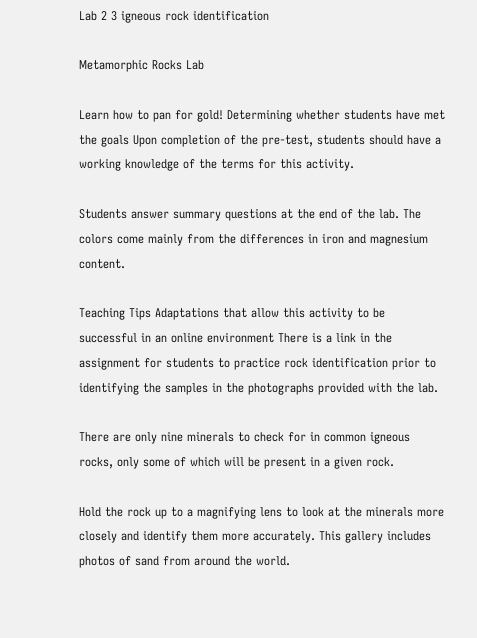Lab 2 3 igneous rock identification

Metamorphic Rocks Lab

Learn how to pan for gold! Determining whether students have met the goals Upon completion of the pre-test, students should have a working knowledge of the terms for this activity.

Students answer summary questions at the end of the lab. The colors come mainly from the differences in iron and magnesium content.

Teaching Tips Adaptations that allow this activity to be successful in an online environment There is a link in the assignment for students to practice rock identification prior to identifying the samples in the photographs provided with the lab.

There are only nine minerals to check for in common igneous rocks, only some of which will be present in a given rock.

Hold the rock up to a magnifying lens to look at the minerals more closely and identify them more accurately. This gallery includes photos of sand from around the world.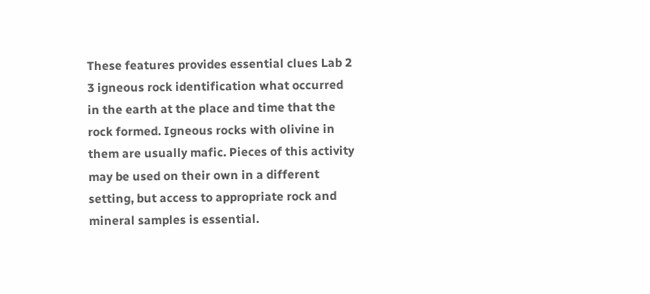These features provides essential clues Lab 2 3 igneous rock identification what occurred in the earth at the place and time that the rock formed. Igneous rocks with olivine in them are usually mafic. Pieces of this activity may be used on their own in a different setting, but access to appropriate rock and mineral samples is essential.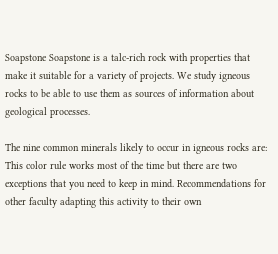Soapstone Soapstone is a talc-rich rock with properties that make it suitable for a variety of projects. We study igneous rocks to be able to use them as sources of information about geological processes.

The nine common minerals likely to occur in igneous rocks are: This color rule works most of the time but there are two exceptions that you need to keep in mind. Recommendations for other faculty adapting this activity to their own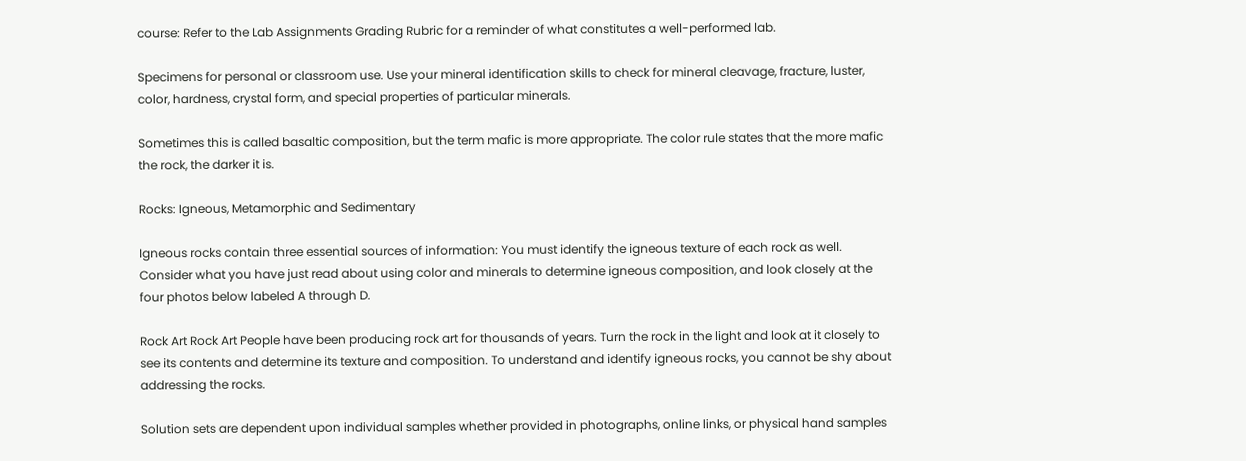course: Refer to the Lab Assignments Grading Rubric for a reminder of what constitutes a well-performed lab.

Specimens for personal or classroom use. Use your mineral identification skills to check for mineral cleavage, fracture, luster, color, hardness, crystal form, and special properties of particular minerals.

Sometimes this is called basaltic composition, but the term mafic is more appropriate. The color rule states that the more mafic the rock, the darker it is.

Rocks: Igneous, Metamorphic and Sedimentary

Igneous rocks contain three essential sources of information: You must identify the igneous texture of each rock as well. Consider what you have just read about using color and minerals to determine igneous composition, and look closely at the four photos below labeled A through D.

Rock Art Rock Art People have been producing rock art for thousands of years. Turn the rock in the light and look at it closely to see its contents and determine its texture and composition. To understand and identify igneous rocks, you cannot be shy about addressing the rocks.

Solution sets are dependent upon individual samples whether provided in photographs, online links, or physical hand samples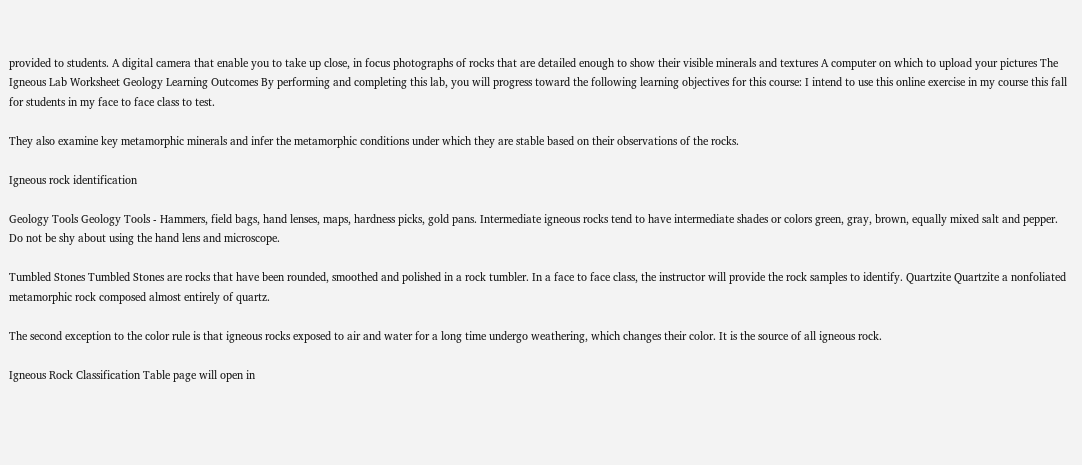provided to students. A digital camera that enable you to take up close, in focus photographs of rocks that are detailed enough to show their visible minerals and textures A computer on which to upload your pictures The Igneous Lab Worksheet Geology Learning Outcomes By performing and completing this lab, you will progress toward the following learning objectives for this course: I intend to use this online exercise in my course this fall for students in my face to face class to test.

They also examine key metamorphic minerals and infer the metamorphic conditions under which they are stable based on their observations of the rocks.

Igneous rock identification

Geology Tools Geology Tools - Hammers, field bags, hand lenses, maps, hardness picks, gold pans. Intermediate igneous rocks tend to have intermediate shades or colors green, gray, brown, equally mixed salt and pepper. Do not be shy about using the hand lens and microscope.

Tumbled Stones Tumbled Stones are rocks that have been rounded, smoothed and polished in a rock tumbler. In a face to face class, the instructor will provide the rock samples to identify. Quartzite Quartzite a nonfoliated metamorphic rock composed almost entirely of quartz.

The second exception to the color rule is that igneous rocks exposed to air and water for a long time undergo weathering, which changes their color. It is the source of all igneous rock.

Igneous Rock Classification Table page will open in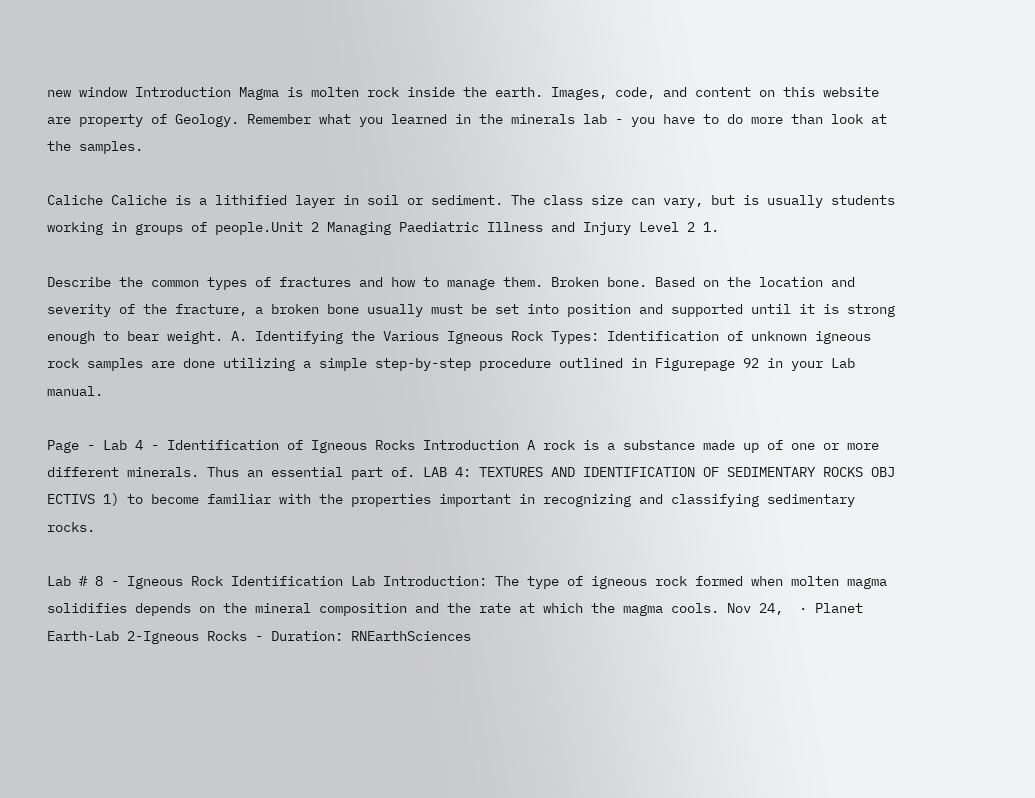new window Introduction Magma is molten rock inside the earth. Images, code, and content on this website are property of Geology. Remember what you learned in the minerals lab - you have to do more than look at the samples.

Caliche Caliche is a lithified layer in soil or sediment. The class size can vary, but is usually students working in groups of people.Unit 2 Managing Paediatric Illness and Injury Level 2 1.

Describe the common types of fractures and how to manage them. Broken bone. Based on the location and severity of the fracture, a broken bone usually must be set into position and supported until it is strong enough to bear weight. A. Identifying the Various Igneous Rock Types: Identification of unknown igneous rock samples are done utilizing a simple step-by-step procedure outlined in Figurepage 92 in your Lab manual.

Page - Lab 4 - Identification of Igneous Rocks Introduction A rock is a substance made up of one or more different minerals. Thus an essential part of. LAB 4: TEXTURES AND IDENTIFICATION OF SEDIMENTARY ROCKS OBJ ECTIVS 1) to become familiar with the properties important in recognizing and classifying sedimentary rocks.

Lab # 8 - Igneous Rock Identification Lab Introduction: The type of igneous rock formed when molten magma solidifies depends on the mineral composition and the rate at which the magma cools. Nov 24,  · Planet Earth-Lab 2-Igneous Rocks - Duration: RNEarthSciences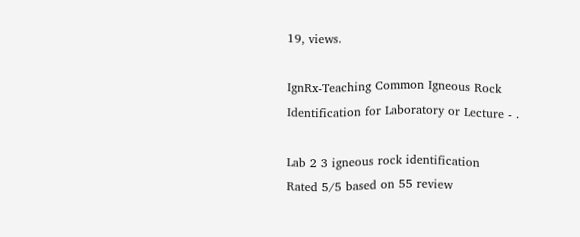19, views.

IgnRx-Teaching Common Igneous Rock Identification for Laboratory or Lecture - .

Lab 2 3 igneous rock identification
Rated 5/5 based on 55 review